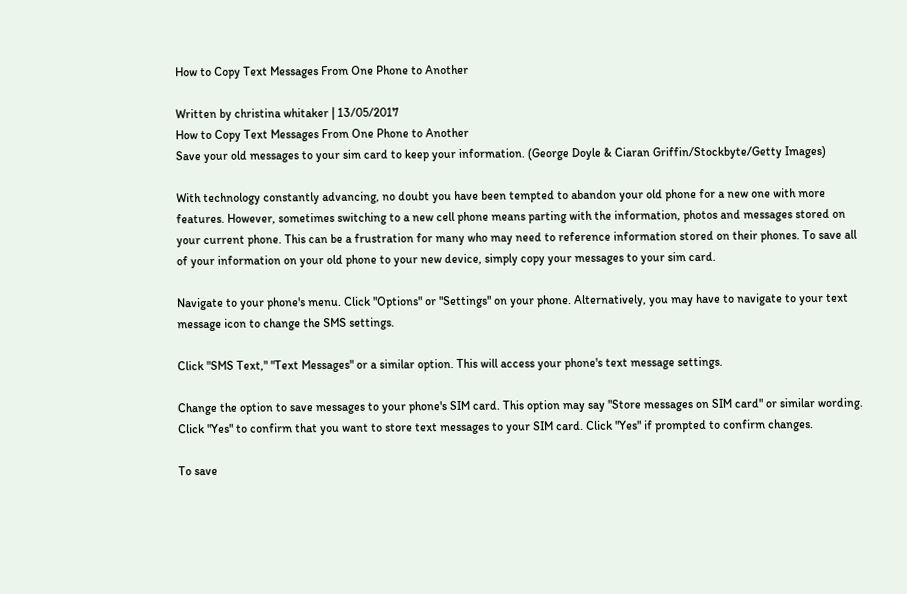How to Copy Text Messages From One Phone to Another

Written by christina whitaker | 13/05/2017
How to Copy Text Messages From One Phone to Another
Save your old messages to your sim card to keep your information. (George Doyle & Ciaran Griffin/Stockbyte/Getty Images)

With technology constantly advancing, no doubt you have been tempted to abandon your old phone for a new one with more features. However, sometimes switching to a new cell phone means parting with the information, photos and messages stored on your current phone. This can be a frustration for many who may need to reference information stored on their phones. To save all of your information on your old phone to your new device, simply copy your messages to your sim card.

Navigate to your phone's menu. Click "Options" or "Settings" on your phone. Alternatively, you may have to navigate to your text message icon to change the SMS settings.

Click "SMS Text," "Text Messages" or a similar option. This will access your phone's text message settings.

Change the option to save messages to your phone's SIM card. This option may say "Store messages on SIM card" or similar wording. Click "Yes" to confirm that you want to store text messages to your SIM card. Click "Yes" if prompted to confirm changes.

To save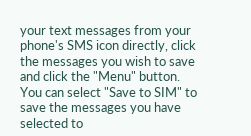your text messages from your phone's SMS icon directly, click the messages you wish to save and click the "Menu" button. You can select "Save to SIM" to save the messages you have selected to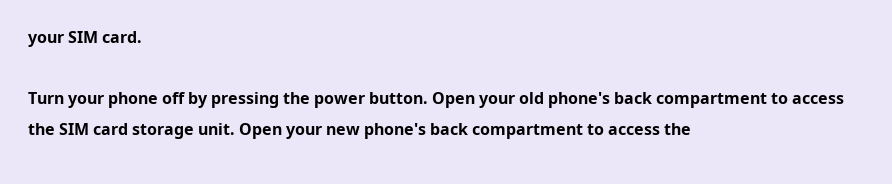your SIM card.

Turn your phone off by pressing the power button. Open your old phone's back compartment to access the SIM card storage unit. Open your new phone's back compartment to access the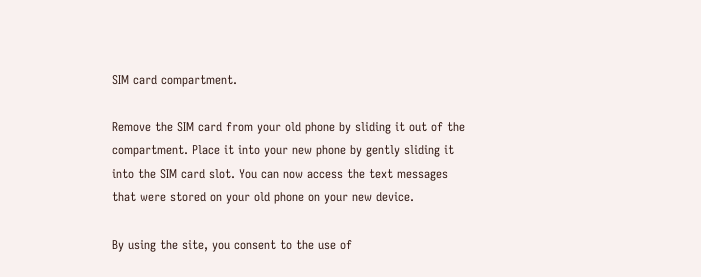SIM card compartment.

Remove the SIM card from your old phone by sliding it out of the compartment. Place it into your new phone by gently sliding it into the SIM card slot. You can now access the text messages that were stored on your old phone on your new device.

By using the site, you consent to the use of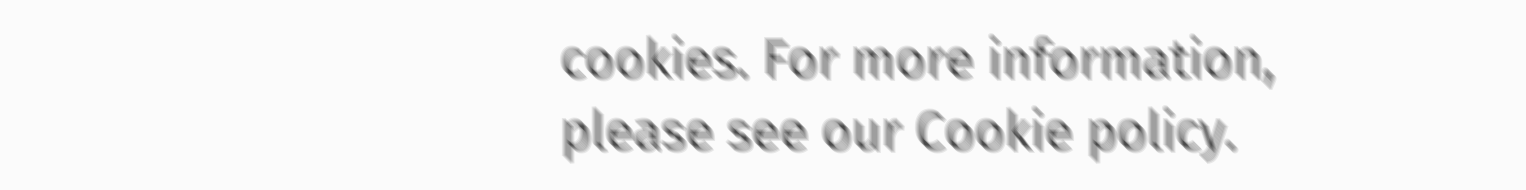cookies. For more information, please see our Cookie policy.